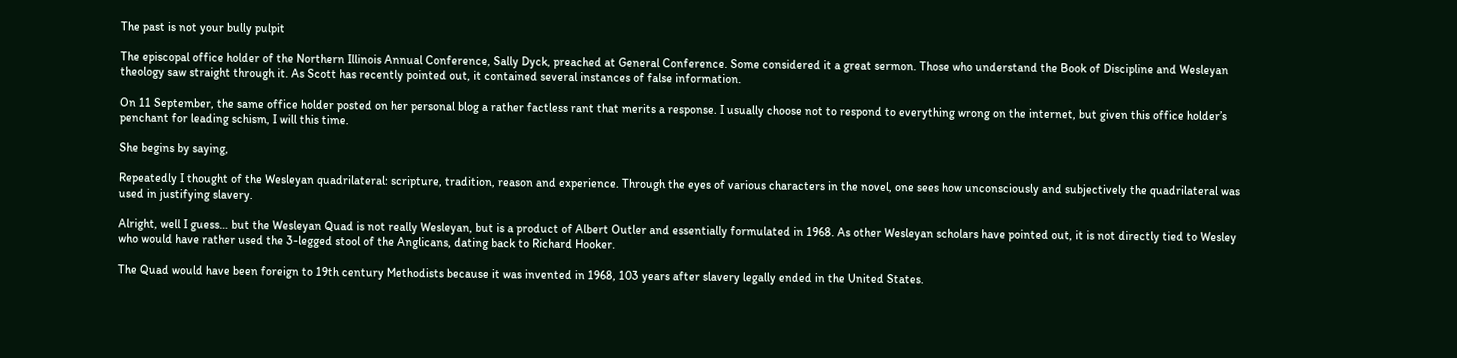The past is not your bully pulpit

The episcopal office holder of the Northern Illinois Annual Conference, Sally Dyck, preached at General Conference. Some considered it a great sermon. Those who understand the Book of Discipline and Wesleyan theology saw straight through it. As Scott has recently pointed out, it contained several instances of false information.

On 11 September, the same office holder posted on her personal blog a rather factless rant that merits a response. I usually choose not to respond to everything wrong on the internet, but given this office holder’s penchant for leading schism, I will this time.

She begins by saying,

Repeatedly I thought of the Wesleyan quadrilateral: scripture, tradition, reason and experience. Through the eyes of various characters in the novel, one sees how unconsciously and subjectively the quadrilateral was used in justifying slavery.

Alright, well I guess… but the Wesleyan Quad is not really Wesleyan, but is a product of Albert Outler and essentially formulated in 1968. As other Wesleyan scholars have pointed out, it is not directly tied to Wesley who would have rather used the 3-legged stool of the Anglicans, dating back to Richard Hooker.

The Quad would have been foreign to 19th century Methodists because it was invented in 1968, 103 years after slavery legally ended in the United States.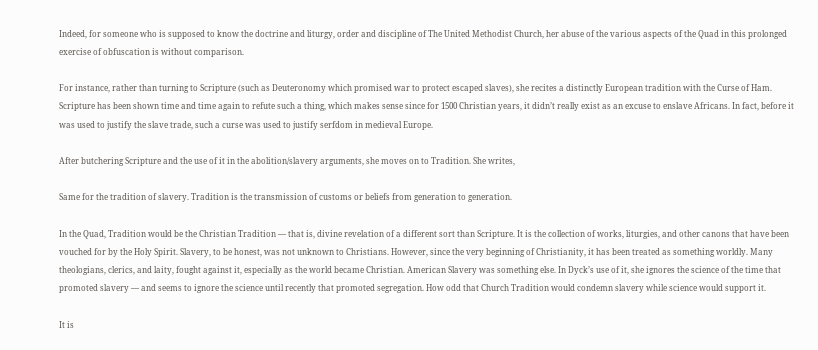Indeed, for someone who is supposed to know the doctrine and liturgy, order and discipline of The United Methodist Church, her abuse of the various aspects of the Quad in this prolonged exercise of obfuscation is without comparison.

For instance, rather than turning to Scripture (such as Deuteronomy which promised war to protect escaped slaves), she recites a distinctly European tradition with the Curse of Ham. Scripture has been shown time and time again to refute such a thing, which makes sense since for 1500 Christian years, it didn’t really exist as an excuse to enslave Africans. In fact, before it was used to justify the slave trade, such a curse was used to justify serfdom in medieval Europe.

After butchering Scripture and the use of it in the abolition/slavery arguments, she moves on to Tradition. She writes,

Same for the tradition of slavery. Tradition is the transmission of customs or beliefs from generation to generation.

In the Quad, Tradition would be the Christian Tradition — that is, divine revelation of a different sort than Scripture. It is the collection of works, liturgies, and other canons that have been vouched for by the Holy Spirit. Slavery, to be honest, was not unknown to Christians. However, since the very beginning of Christianity, it has been treated as something worldly. Many theologians, clerics, and laity, fought against it, especially as the world became Christian. American Slavery was something else. In Dyck’s use of it, she ignores the science of the time that promoted slavery — and seems to ignore the science until recently that promoted segregation. How odd that Church Tradition would condemn slavery while science would support it.

It is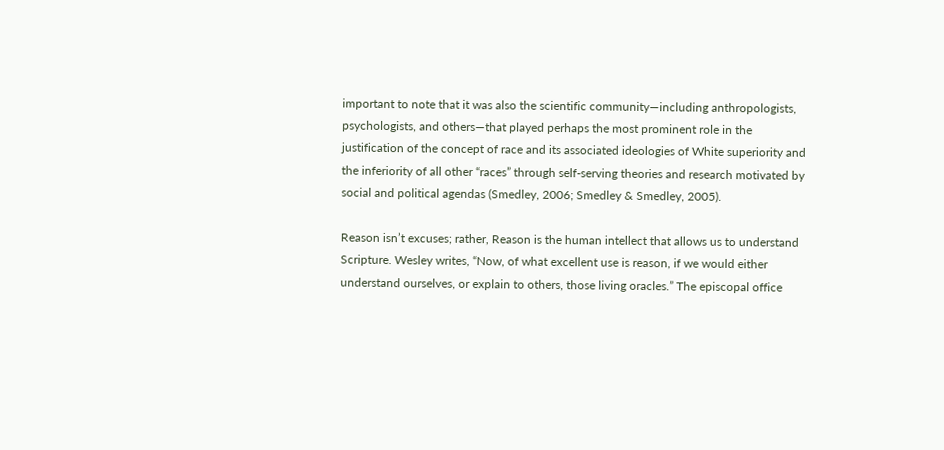important to note that it was also the scientific community—including anthropologists, psychologists, and others—that played perhaps the most prominent role in the justification of the concept of race and its associated ideologies of White superiority and the inferiority of all other “races” through self-serving theories and research motivated by social and political agendas (Smedley, 2006; Smedley & Smedley, 2005).

Reason isn’t excuses; rather, Reason is the human intellect that allows us to understand Scripture. Wesley writes, “Now, of what excellent use is reason, if we would either understand ourselves, or explain to others, those living oracles.” The episcopal office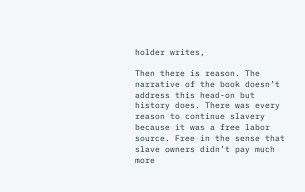holder writes,

Then there is reason. The narrative of the book doesn’t address this head-on but history does. There was every reason to continue slavery because it was a free labor source. Free in the sense that slave owners didn’t pay much more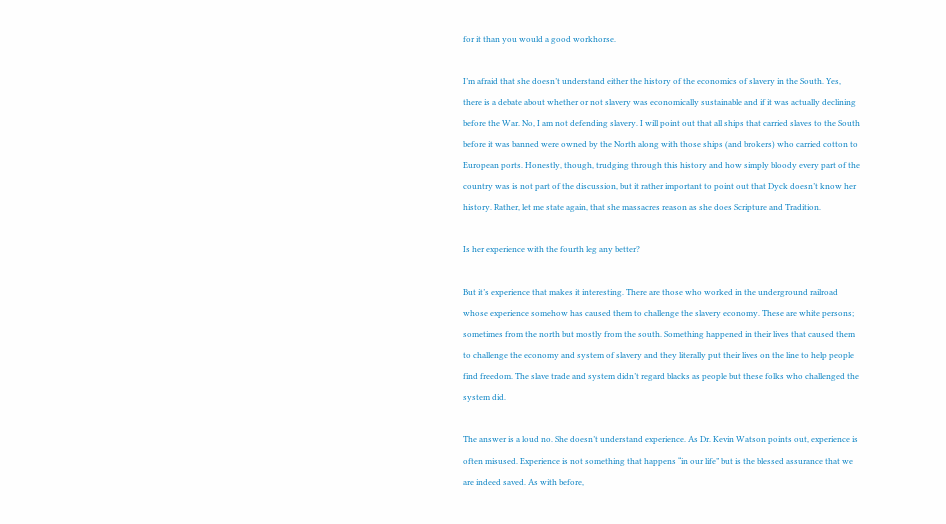for it than you would a good workhorse.

I’m afraid that she doesn’t understand either the history of the economics of slavery in the South. Yes, there is a debate about whether or not slavery was economically sustainable and if it was actually declining before the War. No, I am not defending slavery. I will point out that all ships that carried slaves to the South before it was banned were owned by the North along with those ships (and brokers) who carried cotton to European ports. Honestly, though, trudging through this history and how simply bloody every part of the country was is not part of the discussion, but it rather important to point out that Dyck doesn’t know her history. Rather, let me state again, that she massacres reason as she does Scripture and Tradition.

Is her experience with the fourth leg any better?

But it’s experience that makes it interesting. There are those who worked in the underground railroad whose experience somehow has caused them to challenge the slavery economy. These are white persons; sometimes from the north but mostly from the south. Something happened in their lives that caused them to challenge the economy and system of slavery and they literally put their lives on the line to help people find freedom. The slave trade and system didn’t regard blacks as people but these folks who challenged the system did.

The answer is a loud no. She doesn’t understand experience. As Dr. Kevin Watson points out, experience is often misused. Experience is not something that happens “in our life” but is the blessed assurance that we are indeed saved. As with before,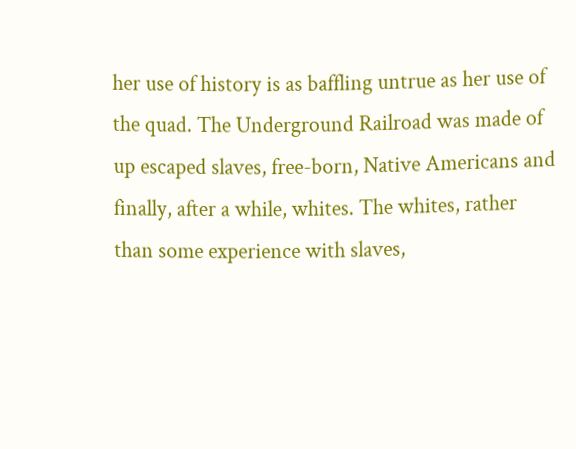her use of history is as baffling untrue as her use of the quad. The Underground Railroad was made of up escaped slaves, free-born, Native Americans and finally, after a while, whites. The whites, rather than some experience with slaves,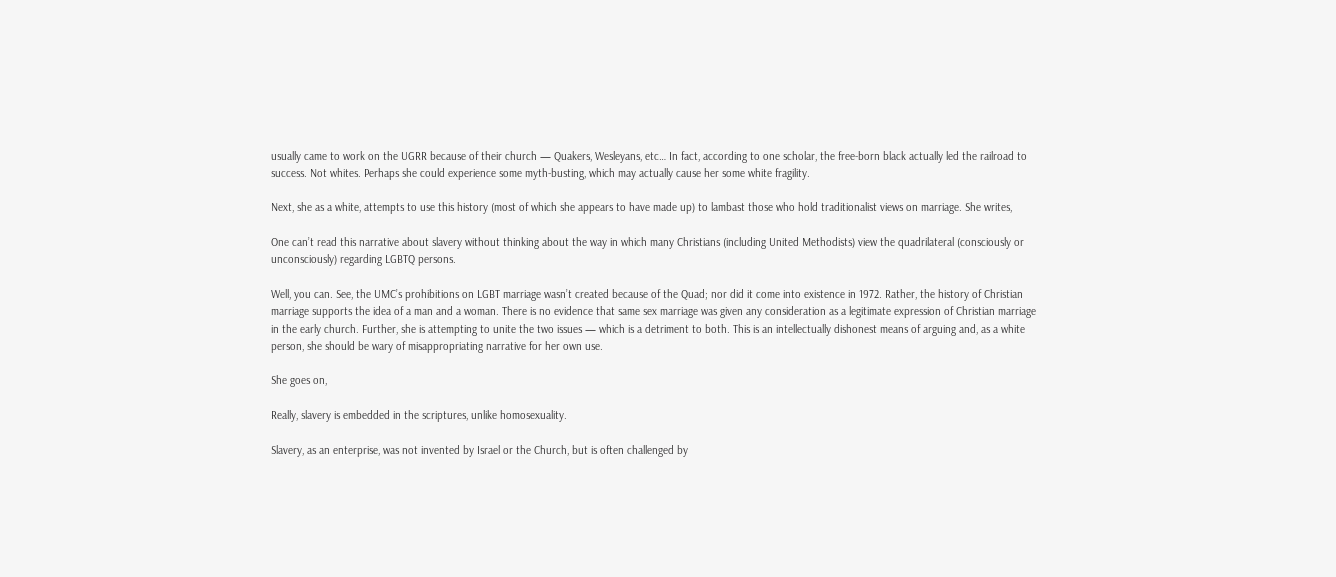usually came to work on the UGRR because of their church — Quakers, Wesleyans, etc… In fact, according to one scholar, the free-born black actually led the railroad to success. Not whites. Perhaps she could experience some myth-busting, which may actually cause her some white fragility.

Next, she as a white, attempts to use this history (most of which she appears to have made up) to lambast those who hold traditionalist views on marriage. She writes,

One can’t read this narrative about slavery without thinking about the way in which many Christians (including United Methodists) view the quadrilateral (consciously or unconsciously) regarding LGBTQ persons.

Well, you can. See, the UMC’s prohibitions on LGBT marriage wasn’t created because of the Quad; nor did it come into existence in 1972. Rather, the history of Christian marriage supports the idea of a man and a woman. There is no evidence that same sex marriage was given any consideration as a legitimate expression of Christian marriage in the early church. Further, she is attempting to unite the two issues — which is a detriment to both. This is an intellectually dishonest means of arguing and, as a white person, she should be wary of misappropriating narrative for her own use.

She goes on,

Really, slavery is embedded in the scriptures, unlike homosexuality.

Slavery, as an enterprise, was not invented by Israel or the Church, but is often challenged by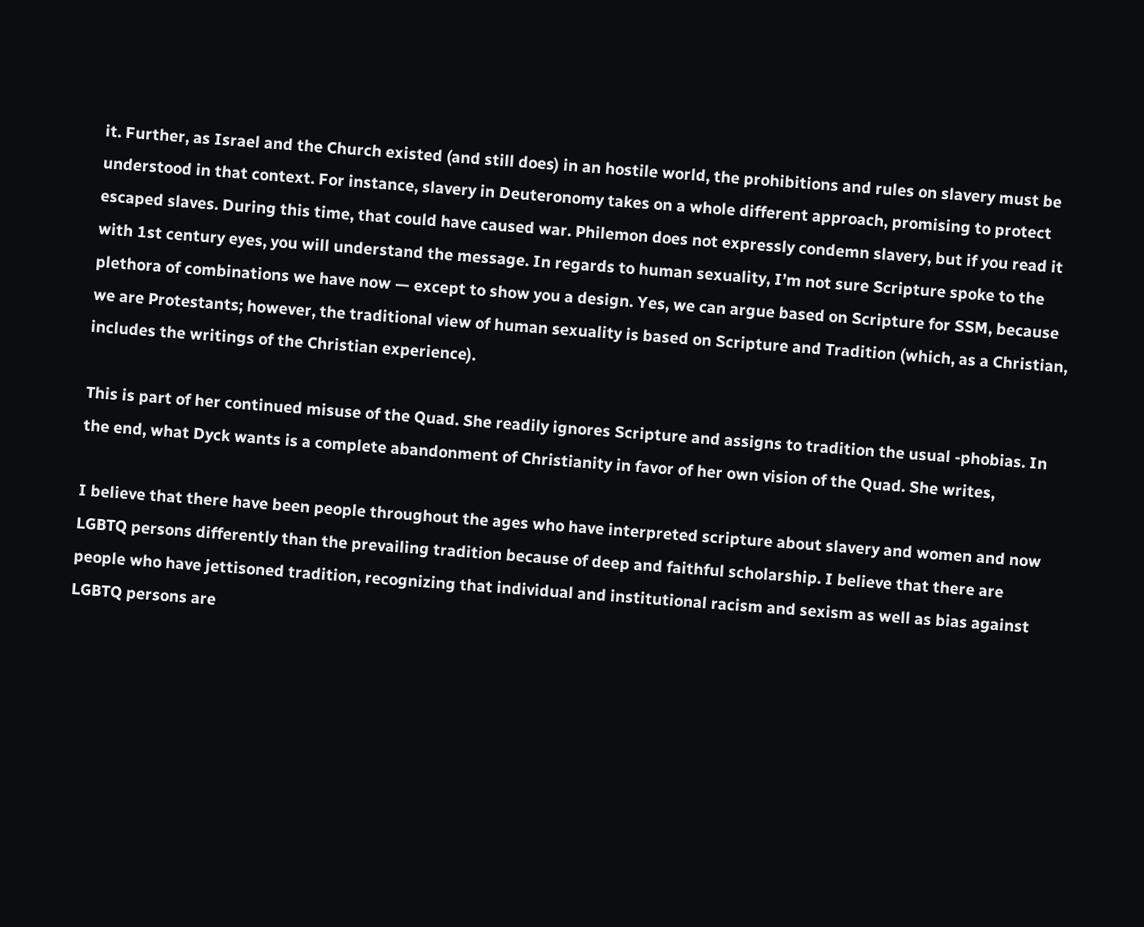it. Further, as Israel and the Church existed (and still does) in an hostile world, the prohibitions and rules on slavery must be understood in that context. For instance, slavery in Deuteronomy takes on a whole different approach, promising to protect escaped slaves. During this time, that could have caused war. Philemon does not expressly condemn slavery, but if you read it with 1st century eyes, you will understand the message. In regards to human sexuality, I’m not sure Scripture spoke to the plethora of combinations we have now — except to show you a design. Yes, we can argue based on Scripture for SSM, because we are Protestants; however, the traditional view of human sexuality is based on Scripture and Tradition (which, as a Christian, includes the writings of the Christian experience).

This is part of her continued misuse of the Quad. She readily ignores Scripture and assigns to tradition the usual -phobias. In the end, what Dyck wants is a complete abandonment of Christianity in favor of her own vision of the Quad. She writes,

I believe that there have been people throughout the ages who have interpreted scripture about slavery and women and now LGBTQ persons differently than the prevailing tradition because of deep and faithful scholarship. I believe that there are people who have jettisoned tradition, recognizing that individual and institutional racism and sexism as well as bias against LGBTQ persons are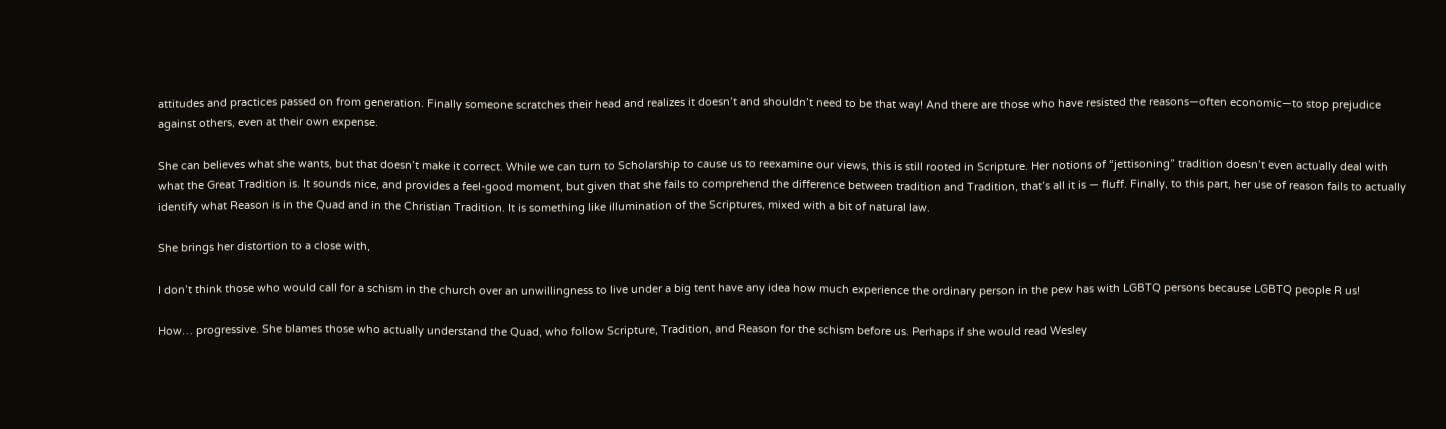attitudes and practices passed on from generation. Finally someone scratches their head and realizes it doesn’t and shouldn’t need to be that way! And there are those who have resisted the reasons—often economic—to stop prejudice against others, even at their own expense.

She can believes what she wants, but that doesn’t make it correct. While we can turn to Scholarship to cause us to reexamine our views, this is still rooted in Scripture. Her notions of “jettisoning” tradition doesn’t even actually deal with what the Great Tradition is. It sounds nice, and provides a feel-good moment, but given that she fails to comprehend the difference between tradition and Tradition, that’s all it is — fluff. Finally, to this part, her use of reason fails to actually identify what Reason is in the Quad and in the Christian Tradition. It is something like illumination of the Scriptures, mixed with a bit of natural law.

She brings her distortion to a close with,

I don’t think those who would call for a schism in the church over an unwillingness to live under a big tent have any idea how much experience the ordinary person in the pew has with LGBTQ persons because LGBTQ people R us!

How… progressive. She blames those who actually understand the Quad, who follow Scripture, Tradition, and Reason for the schism before us. Perhaps if she would read Wesley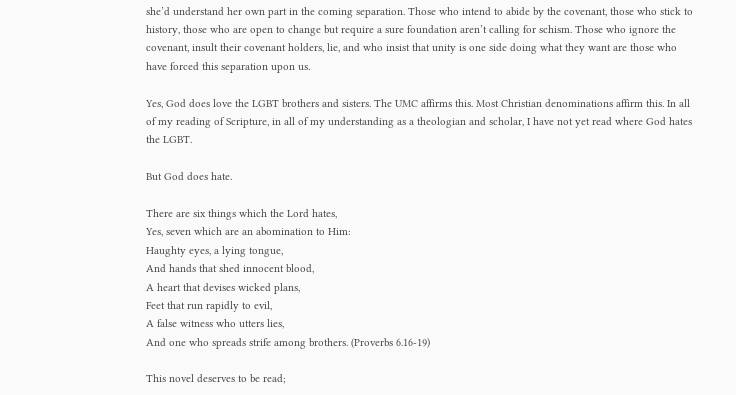she’d understand her own part in the coming separation. Those who intend to abide by the covenant, those who stick to history, those who are open to change but require a sure foundation aren’t calling for schism. Those who ignore the covenant, insult their covenant holders, lie, and who insist that unity is one side doing what they want are those who have forced this separation upon us.

Yes, God does love the LGBT brothers and sisters. The UMC affirms this. Most Christian denominations affirm this. In all of my reading of Scripture, in all of my understanding as a theologian and scholar, I have not yet read where God hates the LGBT.

But God does hate.

There are six things which the Lord hates,
Yes, seven which are an abomination to Him:
Haughty eyes, a lying tongue,
And hands that shed innocent blood,
A heart that devises wicked plans,
Feet that run rapidly to evil,
A false witness who utters lies,
And one who spreads strife among brothers. (Proverbs 6.16-19)

This novel deserves to be read;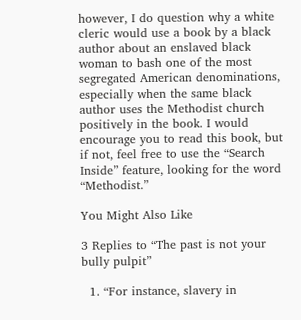however, I do question why a white cleric would use a book by a black author about an enslaved black woman to bash one of the most segregated American denominations, especially when the same black author uses the Methodist church positively in the book. I would encourage you to read this book, but if not, feel free to use the “Search Inside” feature, looking for the word “Methodist.”

You Might Also Like

3 Replies to “The past is not your bully pulpit”

  1. “For instance, slavery in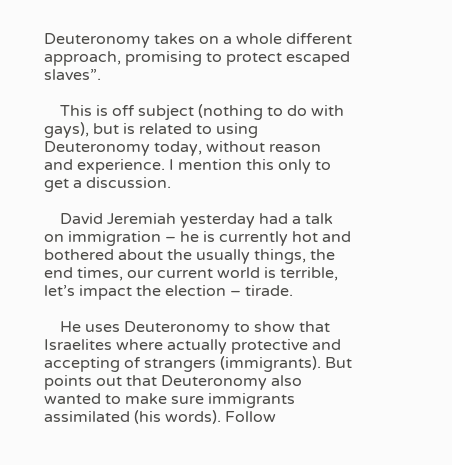Deuteronomy takes on a whole different approach, promising to protect escaped slaves”.

    This is off subject (nothing to do with gays), but is related to using Deuteronomy today, without reason and experience. I mention this only to get a discussion.

    David Jeremiah yesterday had a talk on immigration – he is currently hot and bothered about the usually things, the end times, our current world is terrible, let’s impact the election – tirade.

    He uses Deuteronomy to show that Israelites where actually protective and accepting of strangers (immigrants). But points out that Deuteronomy also wanted to make sure immigrants assimilated (his words). Follow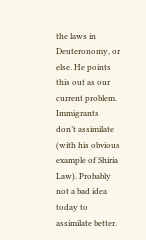the laws in Deuteronomy, or else. He points this out as our current problem. Immigrants don’t assimilate (with his obvious example of Shiria Law). Probably not a bad idea today to assimilate better.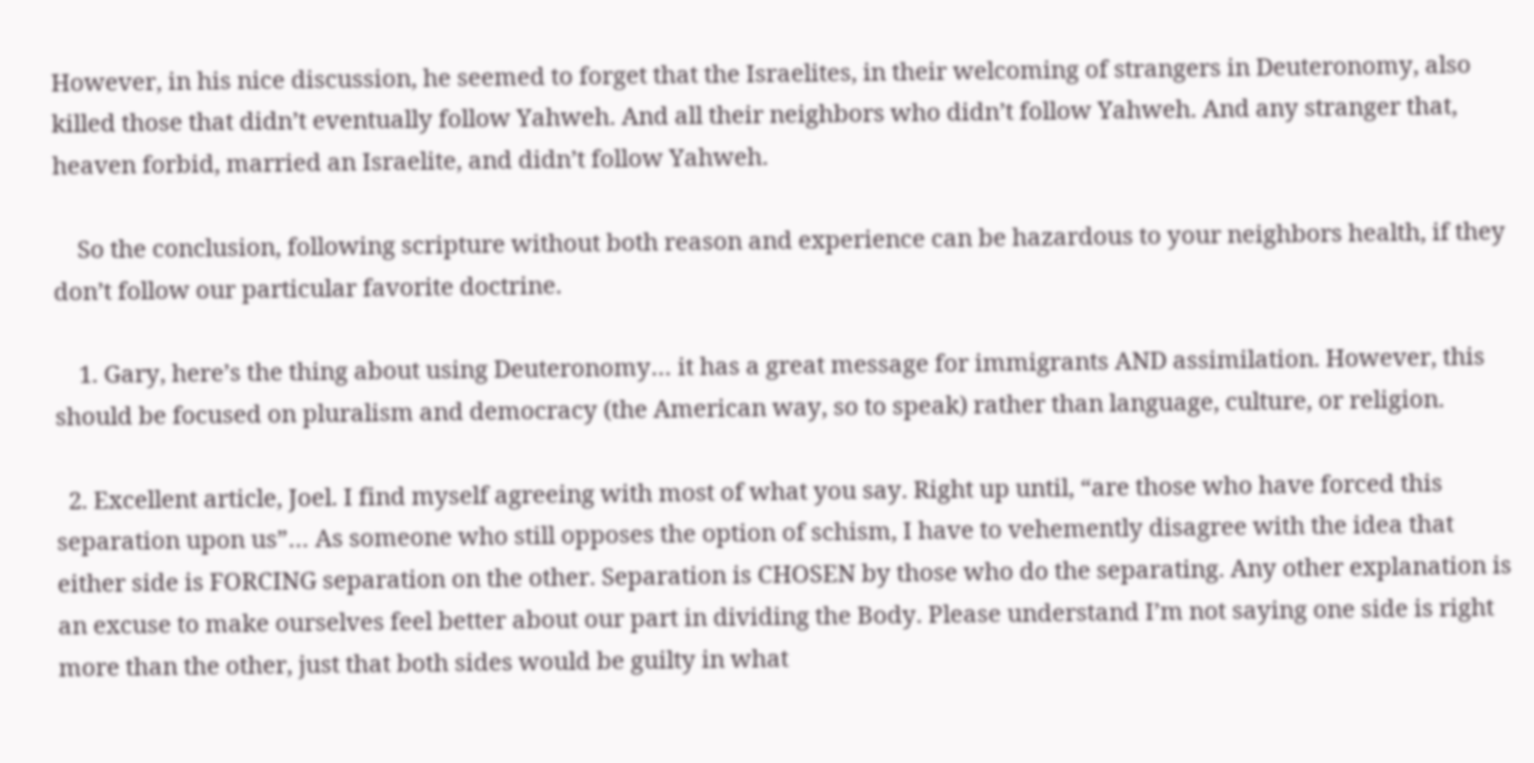However, in his nice discussion, he seemed to forget that the Israelites, in their welcoming of strangers in Deuteronomy, also killed those that didn’t eventually follow Yahweh. And all their neighbors who didn’t follow Yahweh. And any stranger that, heaven forbid, married an Israelite, and didn’t follow Yahweh.

    So the conclusion, following scripture without both reason and experience can be hazardous to your neighbors health, if they don’t follow our particular favorite doctrine.

    1. Gary, here’s the thing about using Deuteronomy… it has a great message for immigrants AND assimilation. However, this should be focused on pluralism and democracy (the American way, so to speak) rather than language, culture, or religion.

  2. Excellent article, Joel. I find myself agreeing with most of what you say. Right up until, “are those who have forced this separation upon us”… As someone who still opposes the option of schism, I have to vehemently disagree with the idea that either side is FORCING separation on the other. Separation is CHOSEN by those who do the separating. Any other explanation is an excuse to make ourselves feel better about our part in dividing the Body. Please understand I’m not saying one side is right more than the other, just that both sides would be guilty in what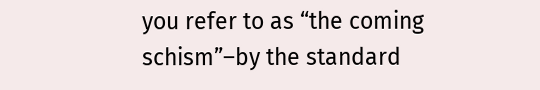you refer to as “the coming schism”–by the standard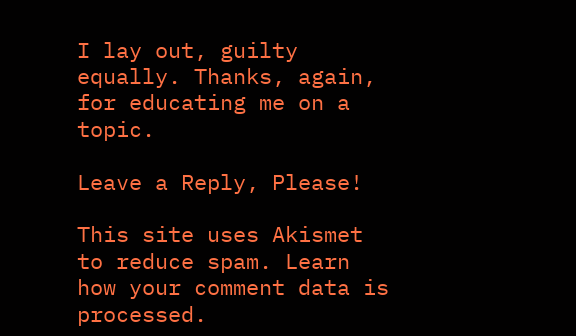I lay out, guilty equally. Thanks, again, for educating me on a topic.

Leave a Reply, Please!

This site uses Akismet to reduce spam. Learn how your comment data is processed.